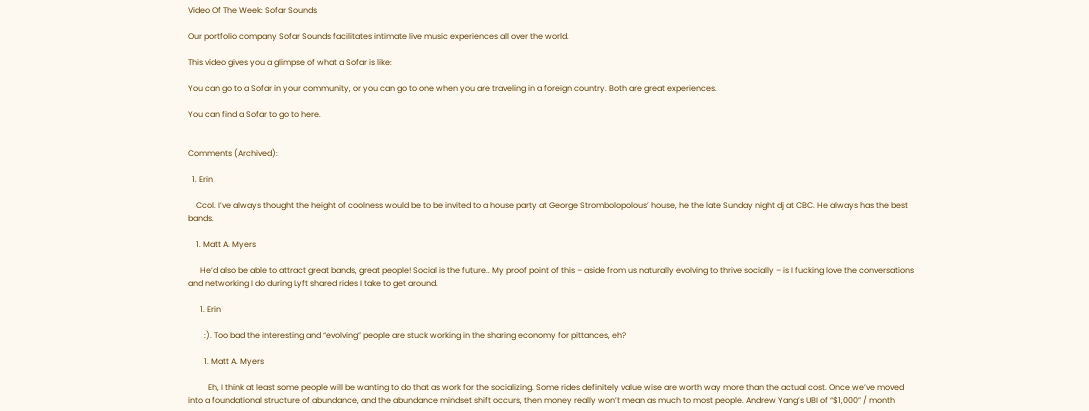Video Of The Week: Sofar Sounds

Our portfolio company Sofar Sounds facilitates intimate live music experiences all over the world.

This video gives you a glimpse of what a Sofar is like:

You can go to a Sofar in your community, or you can go to one when you are traveling in a foreign country. Both are great experiences.

You can find a Sofar to go to here.


Comments (Archived):

  1. Erin

    Ccol. I’ve always thought the height of coolness would be to be invited to a house party at George Strombolopolous’ house, he the late Sunday night dj at CBC. He always has the best bands.

    1. Matt A. Myers

      He’d also be able to attract great bands, great people! Social is the future.. My proof point of this – aside from us naturally evolving to thrive socially – is I fucking love the conversations and networking I do during Lyft shared rides I take to get around.

      1. Erin

        :). Too bad the interesting and “evolving” people are stuck working in the sharing economy for pittances, eh?

        1. Matt A. Myers

          Eh, I think at least some people will be wanting to do that as work for the socializing. Some rides definitely value wise are worth way more than the actual cost. Once we’ve moved into a foundational structure of abundance, and the abundance mindset shift occurs, then money really won’t mean as much to most people. Andrew Yang’s UBI of “$1,000” / month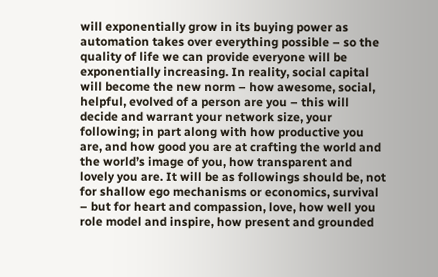will exponentially grow in its buying power as automation takes over everything possible – so the quality of life we can provide everyone will be exponentially increasing. In reality, social capital will become the new norm – how awesome, social, helpful, evolved of a person are you – this will decide and warrant your network size, your following; in part along with how productive you are, and how good you are at crafting the world and the world’s image of you, how transparent and lovely you are. It will be as followings should be, not for shallow ego mechanisms or economics, survival – but for heart and compassion, love, how well you role model and inspire, how present and grounded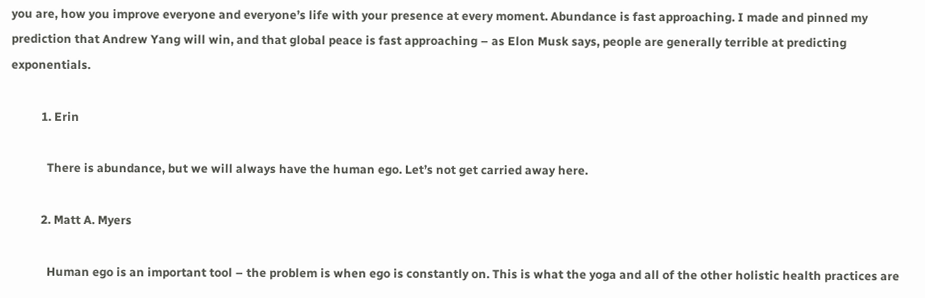you are, how you improve everyone and everyone’s life with your presence at every moment. Abundance is fast approaching. I made and pinned my prediction that Andrew Yang will win, and that global peace is fast approaching – as Elon Musk says, people are generally terrible at predicting exponentials.

          1. Erin

            There is abundance, but we will always have the human ego. Let’s not get carried away here.

          2. Matt A. Myers

            Human ego is an important tool – the problem is when ego is constantly on. This is what the yoga and all of the other holistic health practices are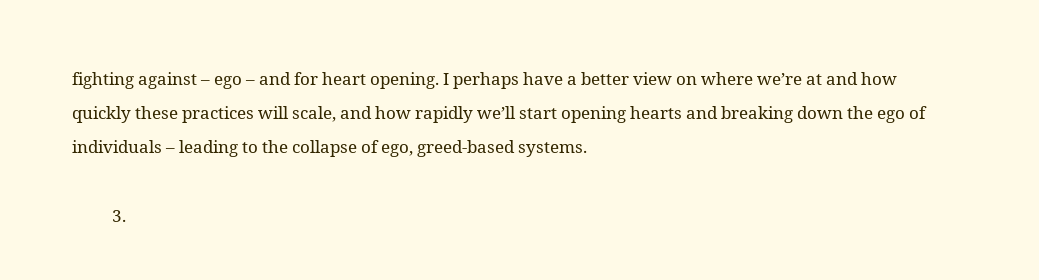fighting against – ego – and for heart opening. I perhaps have a better view on where we’re at and how quickly these practices will scale, and how rapidly we’ll start opening hearts and breaking down the ego of individuals – leading to the collapse of ego, greed-based systems.

          3.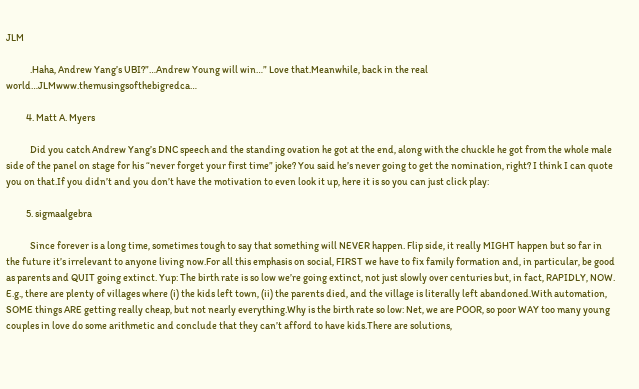JLM

            .Haha, Andrew Yang’s UBI?”…Andrew Young will win…” Love that.Meanwhile, back in the real world…JLMwww.themusingsofthebigredca…

          4. Matt A. Myers

            Did you catch Andrew Yang’s DNC speech and the standing ovation he got at the end, along with the chuckle he got from the whole male side of the panel on stage for his “never forget your first time” joke? You said he’s never going to get the nomination, right? I think I can quote you on that.If you didn’t and you don’t have the motivation to even look it up, here it is so you can just click play:

          5. sigmaalgebra

            Since forever is a long time, sometimes tough to say that something will NEVER happen. Flip side, it really MIGHT happen but so far in the future it’s irrelevant to anyone living now.For all this emphasis on social, FIRST we have to fix family formation and, in particular, be good as parents and QUIT going extinct. Yup: The birth rate is so low we’re going extinct, not just slowly over centuries but, in fact, RAPIDLY, NOW. E.g., there are plenty of villages where (i) the kids left town, (ii) the parents died, and the village is literally left abandoned.With automation, SOME things ARE getting really cheap, but not nearly everything.Why is the birth rate so low: Net, we are POOR, so poor WAY too many young couples in love do some arithmetic and conclude that they can’t afford to have kids.There are solutions,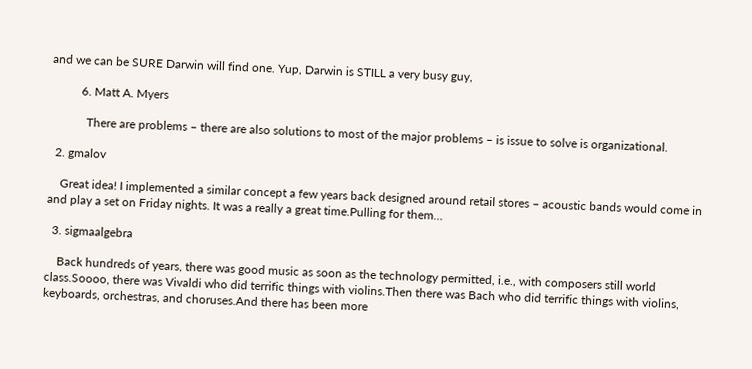and we can be SURE Darwin will find one. Yup, Darwin is STILL a very busy guy,

          6. Matt A. Myers

            There are problems – there are also solutions to most of the major problems – is issue to solve is organizational.

  2. gmalov

    Great idea! I implemented a similar concept a few years back designed around retail stores – acoustic bands would come in and play a set on Friday nights. It was a really a great time.Pulling for them…

  3. sigmaalgebra

    Back hundreds of years, there was good music as soon as the technology permitted, i.e., with composers still world class.Soooo, there was Vivaldi who did terrific things with violins.Then there was Bach who did terrific things with violins, keyboards, orchestras, and choruses.And there has been more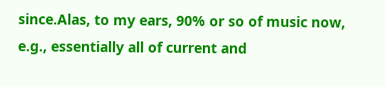since.Alas, to my ears, 90% or so of music now, e.g., essentially all of current and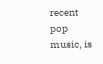recent pop music, is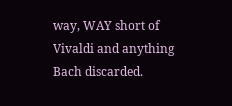way, WAY short of Vivaldi and anything Bach discarded.